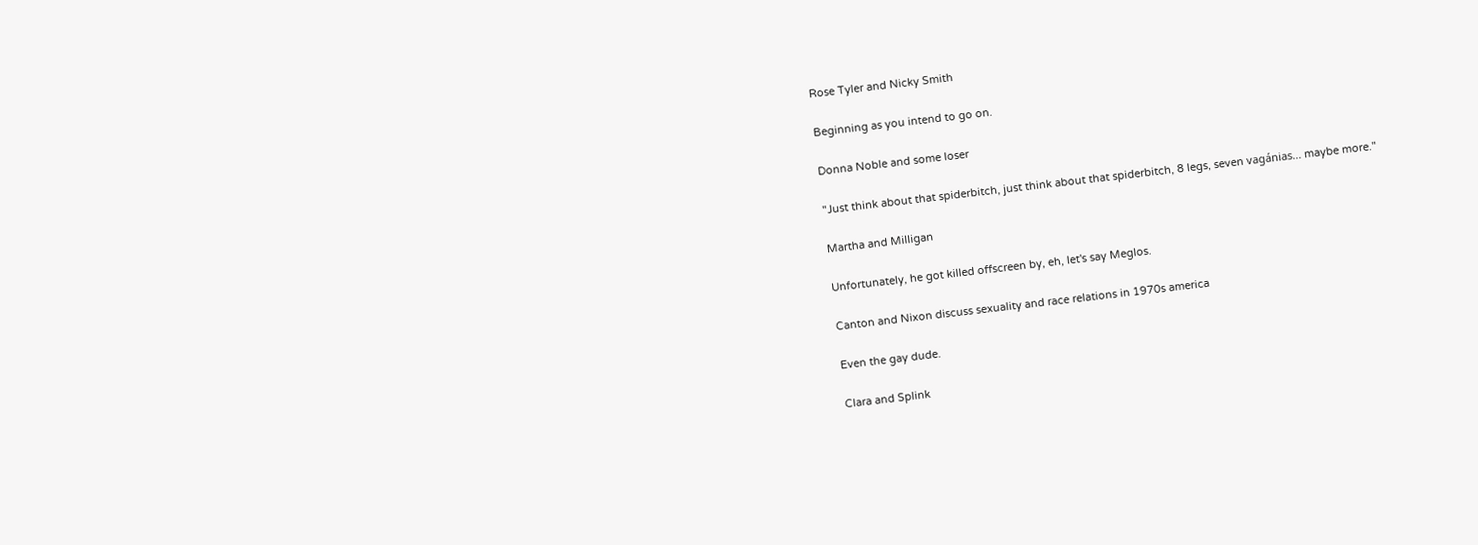Rose Tyler and Nicky Smith

Beginning as you intend to go on.

Donna Noble and some loser

"Just think about that spiderbitch, just think about that spiderbitch, 8 legs, seven vagánias... maybe more."

Martha and Milligan

Unfortunately, he got killed offscreen by, eh, let's say Meglos.

Canton and Nixon discuss sexuality and race relations in 1970s america

Even the gay dude.

Clara and Splink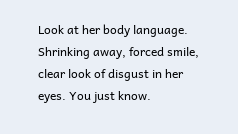Look at her body language. Shrinking away, forced smile, clear look of disgust in her eyes. You just know.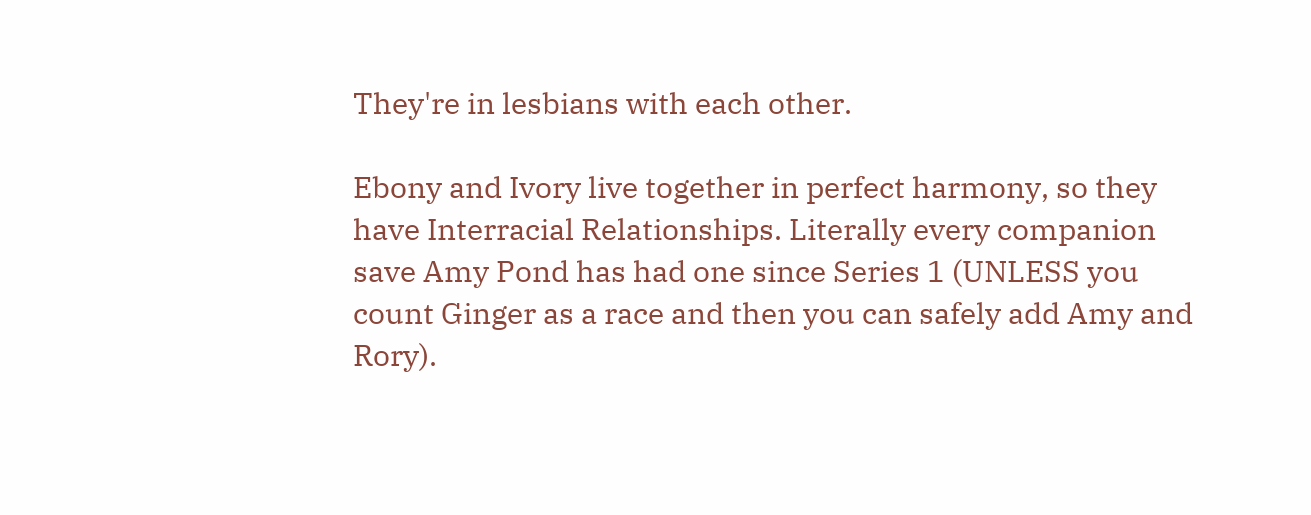They're in lesbians with each other.

Ebony and Ivory live together in perfect harmony, so they have Interracial Relationships. Literally every companion save Amy Pond has had one since Series 1 (UNLESS you count Ginger as a race and then you can safely add Amy and Rory).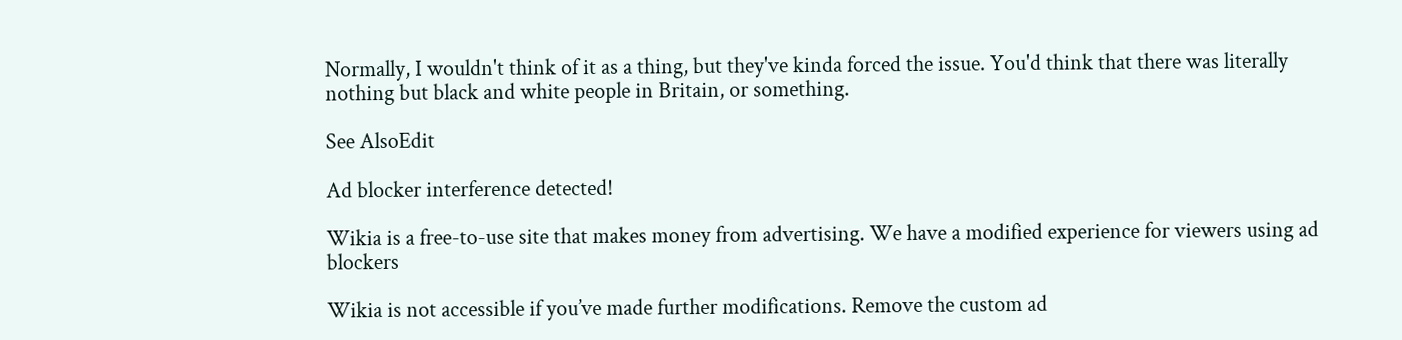Normally, I wouldn't think of it as a thing, but they've kinda forced the issue. You'd think that there was literally nothing but black and white people in Britain, or something.

See AlsoEdit

Ad blocker interference detected!

Wikia is a free-to-use site that makes money from advertising. We have a modified experience for viewers using ad blockers

Wikia is not accessible if you’ve made further modifications. Remove the custom ad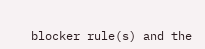blocker rule(s) and the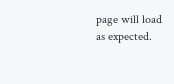page will load as expected.